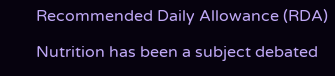Recommended Daily Allowance (RDA)

Nutrition has been a subject debated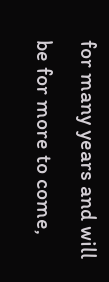for many years and will be for more to come,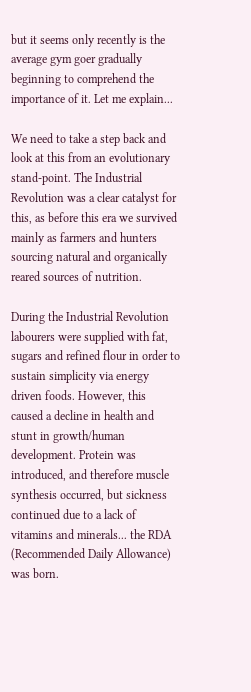but it seems only recently is the average gym goer gradually beginning to comprehend the importance of it. Let me explain...

We need to take a step back and look at this from an evolutionary stand-point. The Industrial Revolution was a clear catalyst for this, as before this era we survived mainly as farmers and hunters sourcing natural and organically reared sources of nutrition.

During the Industrial Revolution labourers were supplied with fat, sugars and refined flour in order to sustain simplicity via energy driven foods. However, this caused a decline in health and stunt in growth/human development. Protein was introduced, and therefore muscle synthesis occurred, but sickness continued due to a lack of vitamins and minerals... the RDA (Recommended Daily Allowance) was born.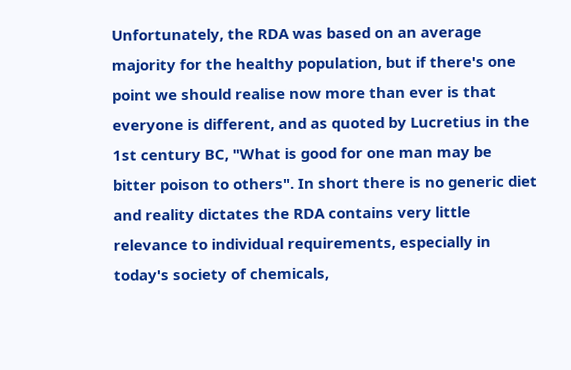Unfortunately, the RDA was based on an average majority for the healthy population, but if there's one point we should realise now more than ever is that everyone is different, and as quoted by Lucretius in the 1st century BC, "What is good for one man may be bitter poison to others". In short there is no generic diet and reality dictates the RDA contains very little relevance to individual requirements, especially in today's society of chemicals,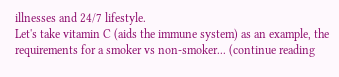illnesses and 24/7 lifestyle.
Let's take vitamin C (aids the immune system) as an example, the requirements for a smoker vs non-smoker... (continue reading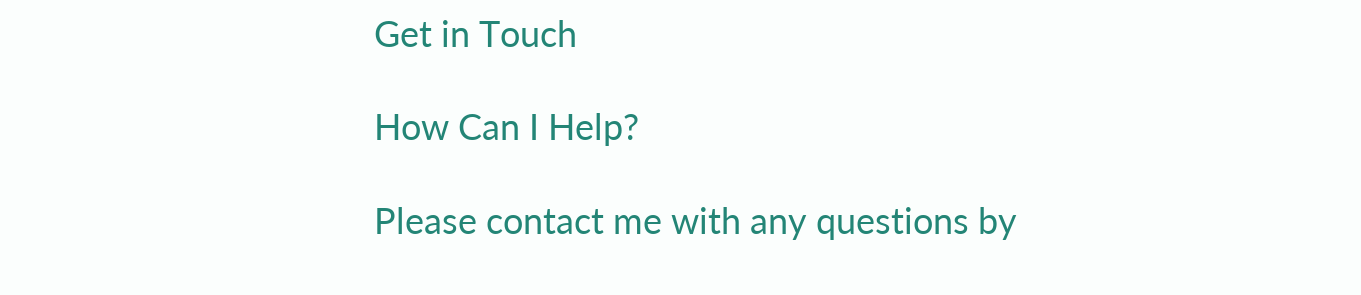Get in Touch

How Can I Help?

Please contact me with any questions by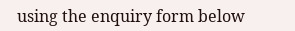using the enquiry form below